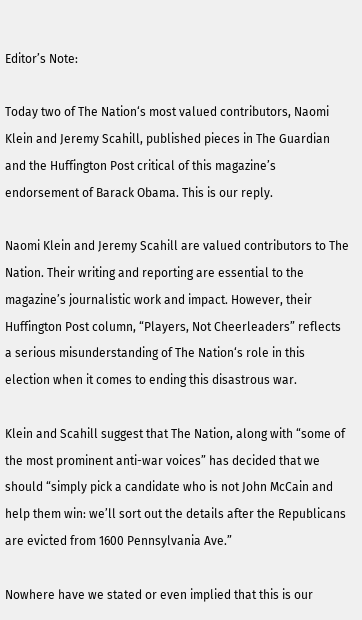Editor’s Note:

Today two of The Nation‘s most valued contributors, Naomi Klein and Jeremy Scahill, published pieces in The Guardian and the Huffington Post critical of this magazine’s endorsement of Barack Obama. This is our reply.

Naomi Klein and Jeremy Scahill are valued contributors to The Nation. Their writing and reporting are essential to the magazine’s journalistic work and impact. However, their Huffington Post column, “Players, Not Cheerleaders” reflects a serious misunderstanding of The Nation‘s role in this election when it comes to ending this disastrous war.

Klein and Scahill suggest that The Nation, along with “some of the most prominent anti-war voices” has decided that we should “simply pick a candidate who is not John McCain and help them win: we’ll sort out the details after the Republicans are evicted from 1600 Pennsylvania Ave.”

Nowhere have we stated or even implied that this is our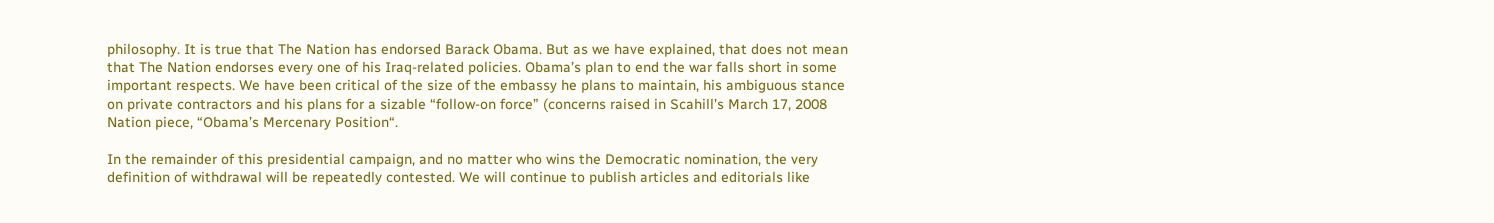philosophy. It is true that The Nation has endorsed Barack Obama. But as we have explained, that does not mean that The Nation endorses every one of his Iraq-related policies. Obama’s plan to end the war falls short in some important respects. We have been critical of the size of the embassy he plans to maintain, his ambiguous stance on private contractors and his plans for a sizable “follow-on force” (concerns raised in Scahill’s March 17, 2008 Nation piece, “Obama’s Mercenary Position“.

In the remainder of this presidential campaign, and no matter who wins the Democratic nomination, the very definition of withdrawal will be repeatedly contested. We will continue to publish articles and editorials like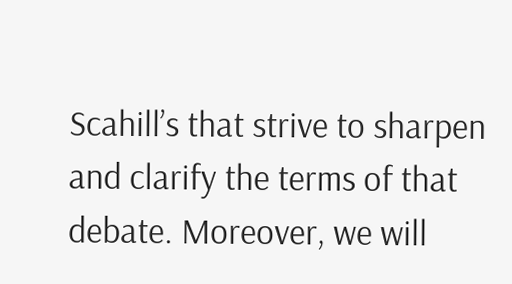Scahill’s that strive to sharpen and clarify the terms of that debate. Moreover, we will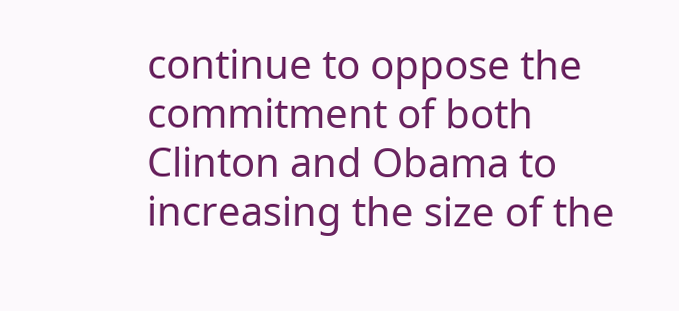continue to oppose the commitment of both Clinton and Obama to increasing the size of the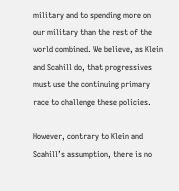military and to spending more on our military than the rest of the world combined. We believe, as Klein and Scahill do, that progressives must use the continuing primary race to challenge these policies.

However, contrary to Klein and Scahill’s assumption, there is no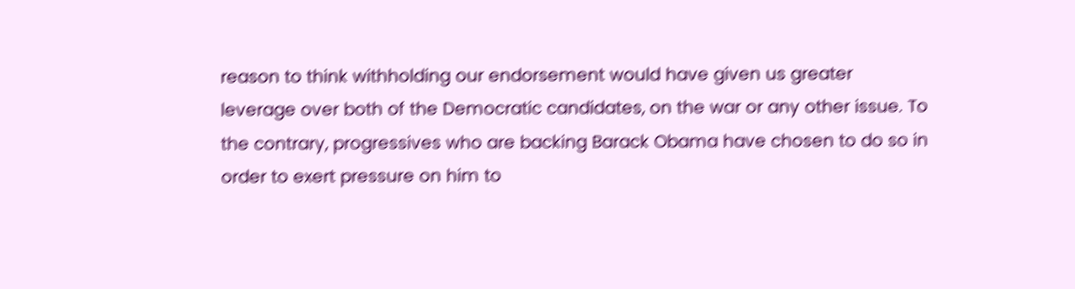reason to think withholding our endorsement would have given us greater leverage over both of the Democratic candidates, on the war or any other issue. To the contrary, progressives who are backing Barack Obama have chosen to do so in order to exert pressure on him to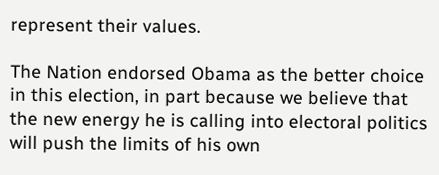represent their values.

The Nation endorsed Obama as the better choice in this election, in part because we believe that the new energy he is calling into electoral politics will push the limits of his own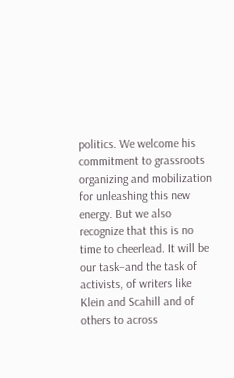politics. We welcome his commitment to grassroots organizing and mobilization for unleashing this new energy. But we also recognize that this is no time to cheerlead. It will be our task–and the task of activists, of writers like Klein and Scahill and of others to across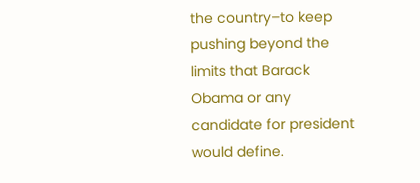the country–to keep pushing beyond the limits that Barack Obama or any candidate for president would define.